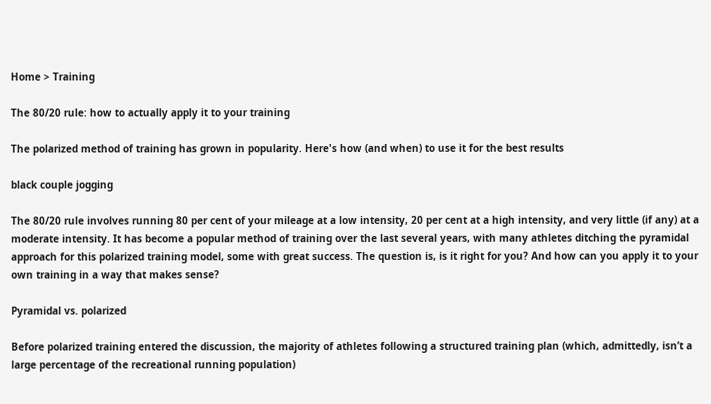Home > Training

The 80/20 rule: how to actually apply it to your training

The polarized method of training has grown in popularity. Here's how (and when) to use it for the best results

black couple jogging

The 80/20 rule involves running 80 per cent of your mileage at a low intensity, 20 per cent at a high intensity, and very little (if any) at a moderate intensity. It has become a popular method of training over the last several years, with many athletes ditching the pyramidal approach for this polarized training model, some with great success. The question is, is it right for you? And how can you apply it to your own training in a way that makes sense?

Pyramidal vs. polarized

Before polarized training entered the discussion, the majority of athletes following a structured training plan (which, admittedly, isn’t a large percentage of the recreational running population)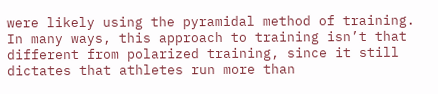were likely using the pyramidal method of training. In many ways, this approach to training isn’t that different from polarized training, since it still dictates that athletes run more than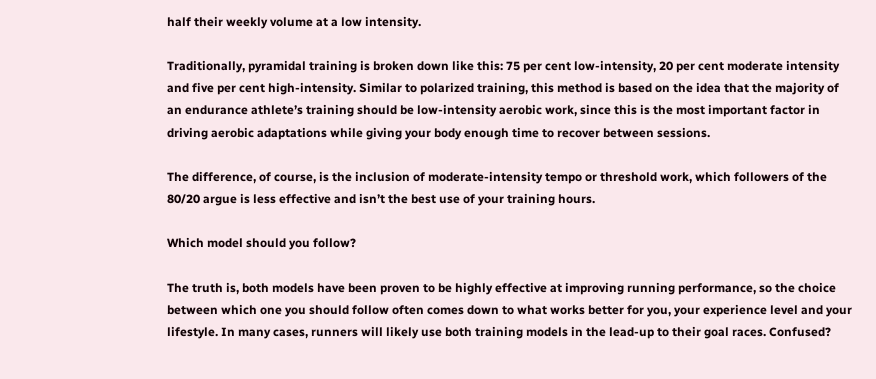half their weekly volume at a low intensity.

Traditionally, pyramidal training is broken down like this: 75 per cent low-intensity, 20 per cent moderate intensity and five per cent high-intensity. Similar to polarized training, this method is based on the idea that the majority of an endurance athlete’s training should be low-intensity aerobic work, since this is the most important factor in driving aerobic adaptations while giving your body enough time to recover between sessions.

The difference, of course, is the inclusion of moderate-intensity tempo or threshold work, which followers of the 80/20 argue is less effective and isn’t the best use of your training hours.

Which model should you follow?

The truth is, both models have been proven to be highly effective at improving running performance, so the choice between which one you should follow often comes down to what works better for you, your experience level and your lifestyle. In many cases, runners will likely use both training models in the lead-up to their goal races. Confused?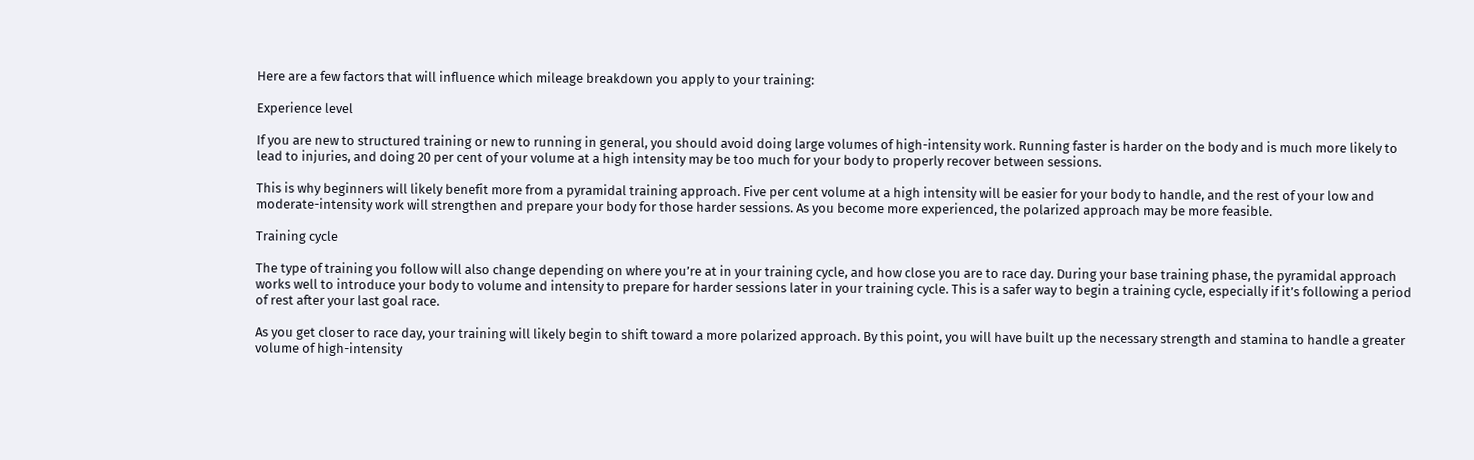Here are a few factors that will influence which mileage breakdown you apply to your training:

Experience level

If you are new to structured training or new to running in general, you should avoid doing large volumes of high-intensity work. Running faster is harder on the body and is much more likely to lead to injuries, and doing 20 per cent of your volume at a high intensity may be too much for your body to properly recover between sessions.

This is why beginners will likely benefit more from a pyramidal training approach. Five per cent volume at a high intensity will be easier for your body to handle, and the rest of your low and moderate-intensity work will strengthen and prepare your body for those harder sessions. As you become more experienced, the polarized approach may be more feasible.

Training cycle

The type of training you follow will also change depending on where you’re at in your training cycle, and how close you are to race day. During your base training phase, the pyramidal approach works well to introduce your body to volume and intensity to prepare for harder sessions later in your training cycle. This is a safer way to begin a training cycle, especially if it’s following a period of rest after your last goal race.

As you get closer to race day, your training will likely begin to shift toward a more polarized approach. By this point, you will have built up the necessary strength and stamina to handle a greater volume of high-intensity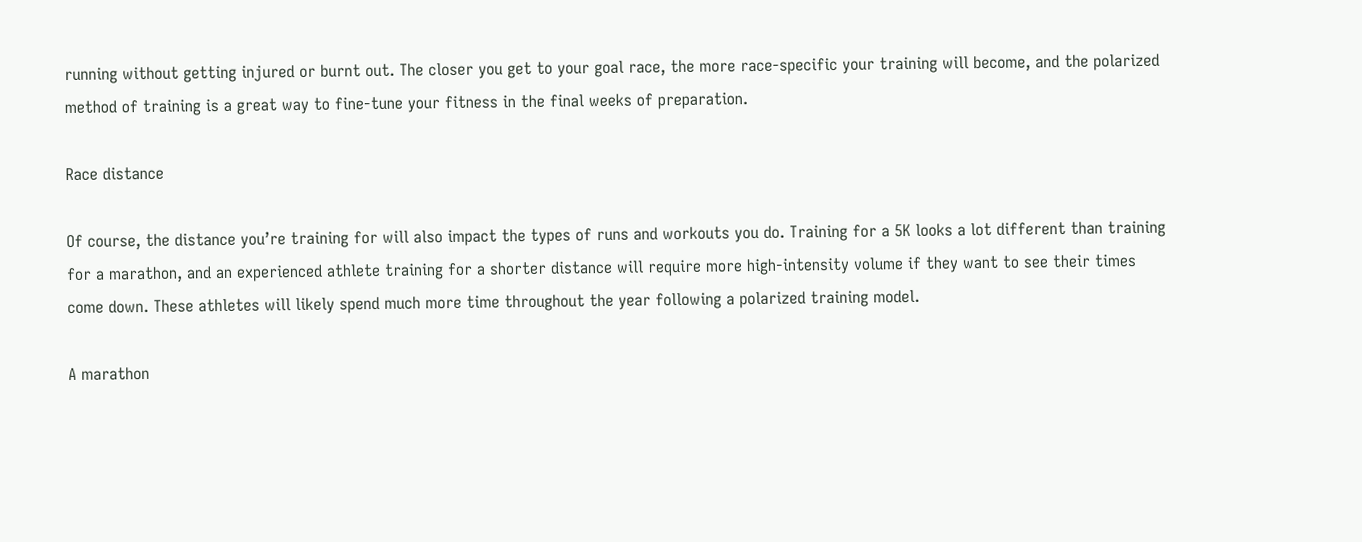running without getting injured or burnt out. The closer you get to your goal race, the more race-specific your training will become, and the polarized method of training is a great way to fine-tune your fitness in the final weeks of preparation.

Race distance

Of course, the distance you’re training for will also impact the types of runs and workouts you do. Training for a 5K looks a lot different than training for a marathon, and an experienced athlete training for a shorter distance will require more high-intensity volume if they want to see their times come down. These athletes will likely spend much more time throughout the year following a polarized training model.

A marathon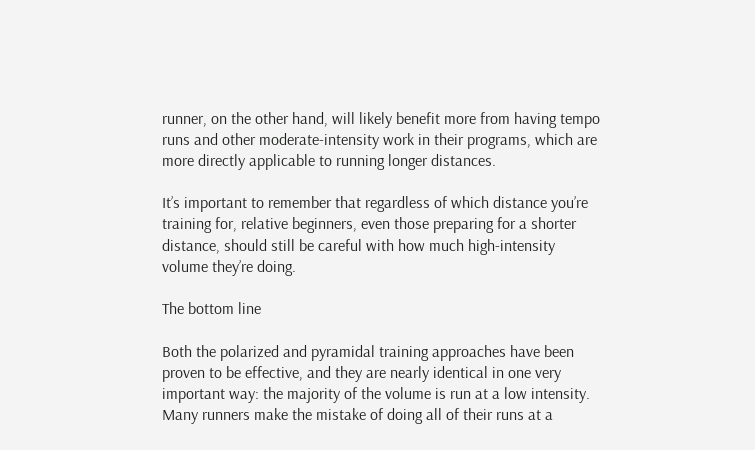runner, on the other hand, will likely benefit more from having tempo runs and other moderate-intensity work in their programs, which are more directly applicable to running longer distances.

It’s important to remember that regardless of which distance you’re training for, relative beginners, even those preparing for a shorter distance, should still be careful with how much high-intensity volume they’re doing.

The bottom line

Both the polarized and pyramidal training approaches have been proven to be effective, and they are nearly identical in one very important way: the majority of the volume is run at a low intensity. Many runners make the mistake of doing all of their runs at a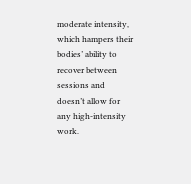moderate intensity, which hampers their bodies’ ability to recover between sessions and doesn’t allow for any high-intensity work.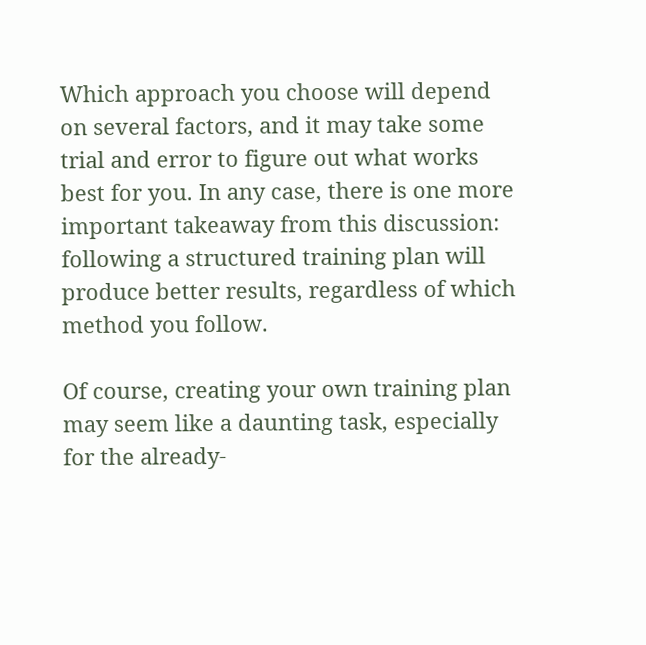Which approach you choose will depend on several factors, and it may take some trial and error to figure out what works best for you. In any case, there is one more important takeaway from this discussion: following a structured training plan will produce better results, regardless of which method you follow.

Of course, creating your own training plan may seem like a daunting task, especially for the already-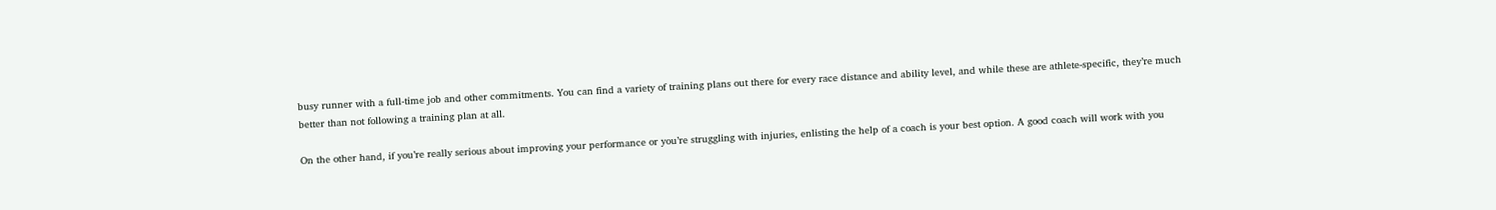busy runner with a full-time job and other commitments. You can find a variety of training plans out there for every race distance and ability level, and while these are athlete-specific, they’re much better than not following a training plan at all.

On the other hand, if you’re really serious about improving your performance or you’re struggling with injuries, enlisting the help of a coach is your best option. A good coach will work with you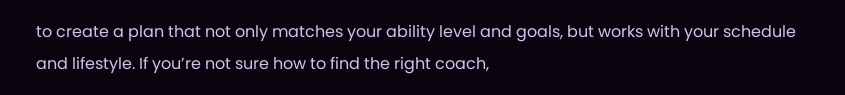to create a plan that not only matches your ability level and goals, but works with your schedule and lifestyle. If you’re not sure how to find the right coach,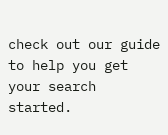check out our guide to help you get your search started.